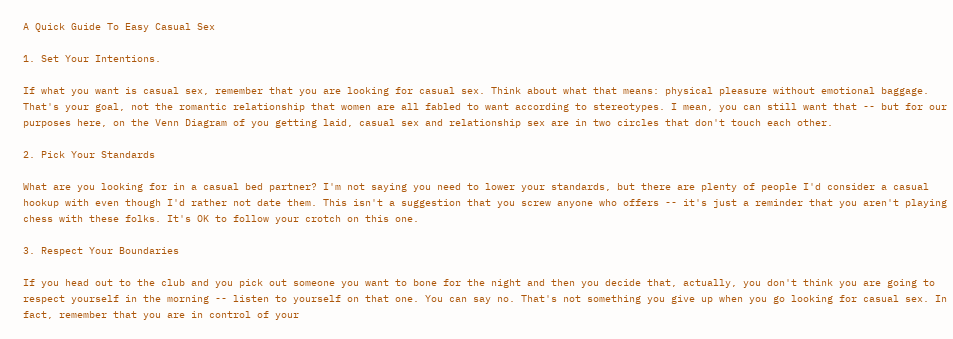A Quick Guide To Easy Casual Sex

1. Set Your Intentions.

If what you want is casual sex, remember that you are looking for casual sex. Think about what that means: physical pleasure without emotional baggage. That's your goal, not the romantic relationship that women are all fabled to want according to stereotypes. I mean, you can still want that -- but for our purposes here, on the Venn Diagram of you getting laid, casual sex and relationship sex are in two circles that don't touch each other.

2. Pick Your Standards

What are you looking for in a casual bed partner? I'm not saying you need to lower your standards, but there are plenty of people I'd consider a casual hookup with even though I'd rather not date them. This isn't a suggestion that you screw anyone who offers -- it's just a reminder that you aren't playing chess with these folks. It's OK to follow your crotch on this one.

3. Respect Your Boundaries

If you head out to the club and you pick out someone you want to bone for the night and then you decide that, actually, you don't think you are going to respect yourself in the morning -- listen to yourself on that one. You can say no. That's not something you give up when you go looking for casual sex. In fact, remember that you are in control of your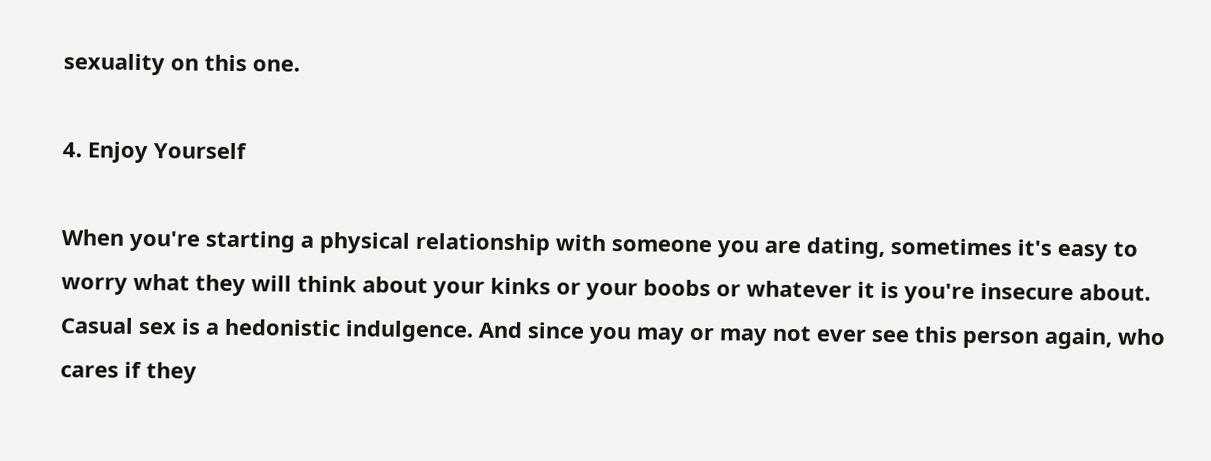sexuality on this one.

4. Enjoy Yourself

When you're starting a physical relationship with someone you are dating, sometimes it's easy to worry what they will think about your kinks or your boobs or whatever it is you're insecure about. Casual sex is a hedonistic indulgence. And since you may or may not ever see this person again, who cares if they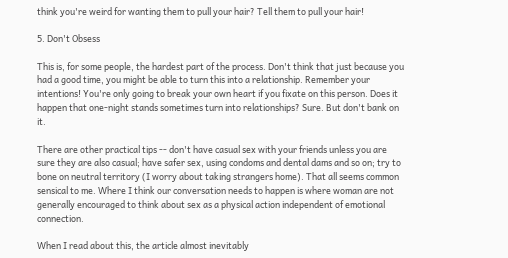think you're weird for wanting them to pull your hair? Tell them to pull your hair!

5. Don't Obsess

This is, for some people, the hardest part of the process. Don't think that just because you had a good time, you might be able to turn this into a relationship. Remember your intentions! You're only going to break your own heart if you fixate on this person. Does it happen that one-night stands sometimes turn into relationships? Sure. But don't bank on it.

There are other practical tips -- don't have casual sex with your friends unless you are sure they are also casual; have safer sex, using condoms and dental dams and so on; try to bone on neutral territory (I worry about taking strangers home). That all seems common sensical to me. Where I think our conversation needs to happen is where woman are not generally encouraged to think about sex as a physical action independent of emotional connection.

When I read about this, the article almost inevitably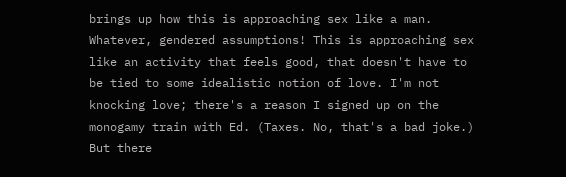brings up how this is approaching sex like a man. Whatever, gendered assumptions! This is approaching sex like an activity that feels good, that doesn't have to be tied to some idealistic notion of love. I'm not knocking love; there's a reason I signed up on the monogamy train with Ed. (Taxes. No, that's a bad joke.) But there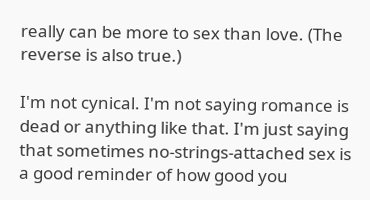really can be more to sex than love. (The reverse is also true.)

I'm not cynical. I'm not saying romance is dead or anything like that. I'm just saying that sometimes no-strings-attached sex is a good reminder of how good you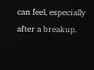can feel, especially after a breakup.